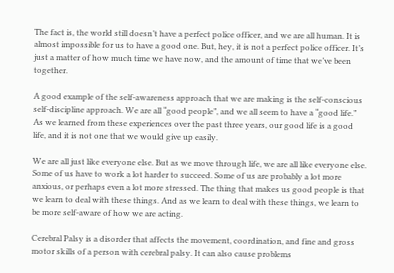The fact is, the world still doesn’t have a perfect police officer, and we are all human. It is almost impossible for us to have a good one. But, hey, it is not a perfect police officer. It’s just a matter of how much time we have now, and the amount of time that we’ve been together.

A good example of the self-awareness approach that we are making is the self-conscious self-discipline approach. We are all “good people”, and we all seem to have a “good life.” As we learned from these experiences over the past three years, our good life is a good life, and it is not one that we would give up easily.

We are all just like everyone else. But as we move through life, we are all like everyone else. Some of us have to work a lot harder to succeed. Some of us are probably a lot more anxious, or perhaps even a lot more stressed. The thing that makes us good people is that we learn to deal with these things. And as we learn to deal with these things, we learn to be more self-aware of how we are acting.

Cerebral Palsy is a disorder that affects the movement, coordination, and fine and gross motor skills of a person with cerebral palsy. It can also cause problems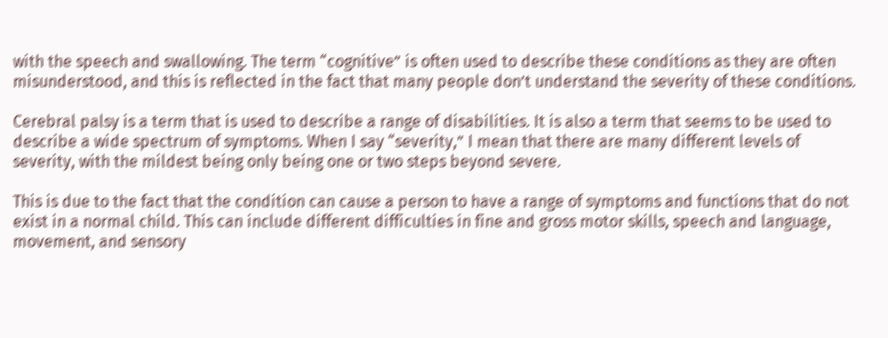with the speech and swallowing. The term “cognitive” is often used to describe these conditions as they are often misunderstood, and this is reflected in the fact that many people don’t understand the severity of these conditions.

Cerebral palsy is a term that is used to describe a range of disabilities. It is also a term that seems to be used to describe a wide spectrum of symptoms. When I say “severity,” I mean that there are many different levels of severity, with the mildest being only being one or two steps beyond severe.

This is due to the fact that the condition can cause a person to have a range of symptoms and functions that do not exist in a normal child. This can include different difficulties in fine and gross motor skills, speech and language, movement, and sensory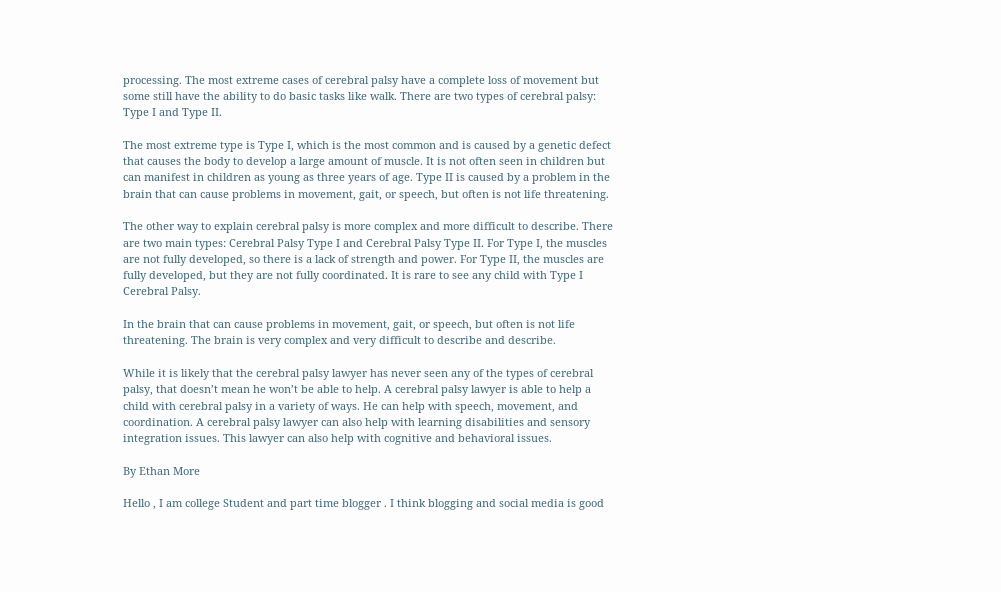processing. The most extreme cases of cerebral palsy have a complete loss of movement but some still have the ability to do basic tasks like walk. There are two types of cerebral palsy: Type I and Type II.

The most extreme type is Type I, which is the most common and is caused by a genetic defect that causes the body to develop a large amount of muscle. It is not often seen in children but can manifest in children as young as three years of age. Type II is caused by a problem in the brain that can cause problems in movement, gait, or speech, but often is not life threatening.

The other way to explain cerebral palsy is more complex and more difficult to describe. There are two main types: Cerebral Palsy Type I and Cerebral Palsy Type II. For Type I, the muscles are not fully developed, so there is a lack of strength and power. For Type II, the muscles are fully developed, but they are not fully coordinated. It is rare to see any child with Type I Cerebral Palsy.

In the brain that can cause problems in movement, gait, or speech, but often is not life threatening. The brain is very complex and very difficult to describe and describe.

While it is likely that the cerebral palsy lawyer has never seen any of the types of cerebral palsy, that doesn’t mean he won’t be able to help. A cerebral palsy lawyer is able to help a child with cerebral palsy in a variety of ways. He can help with speech, movement, and coordination. A cerebral palsy lawyer can also help with learning disabilities and sensory integration issues. This lawyer can also help with cognitive and behavioral issues.

By Ethan More

Hello , I am college Student and part time blogger . I think blogging and social media is good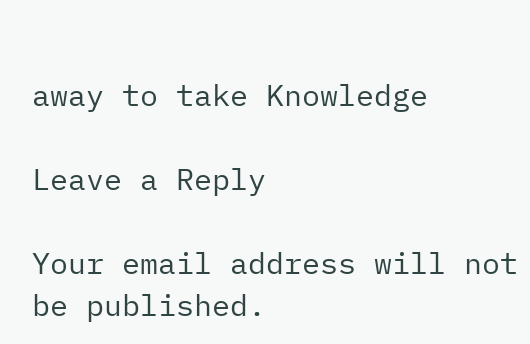away to take Knowledge

Leave a Reply

Your email address will not be published.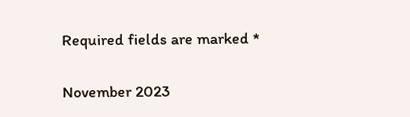Required fields are marked *


November 2023